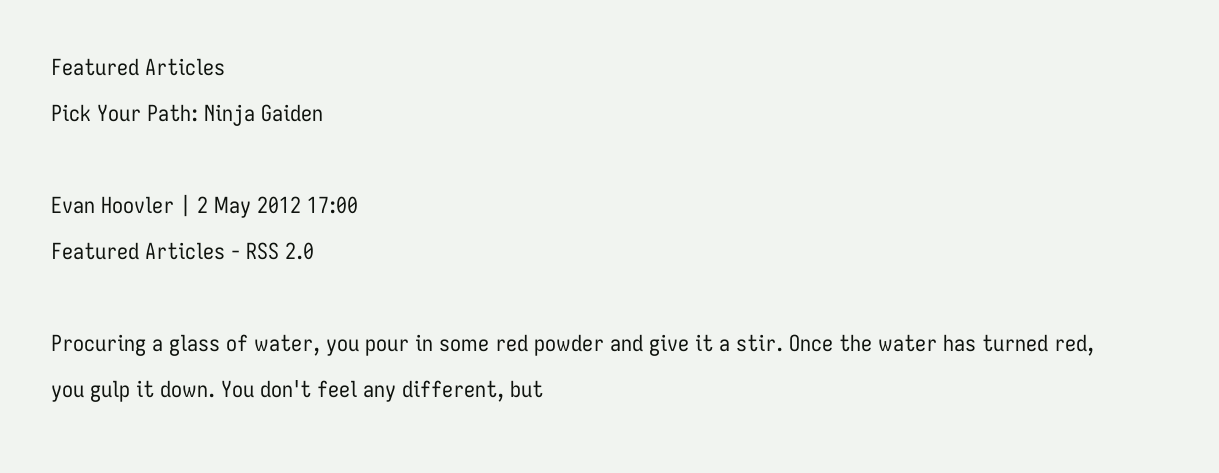Featured Articles
Pick Your Path: Ninja Gaiden

Evan Hoovler | 2 May 2012 17:00
Featured Articles - RSS 2.0

Procuring a glass of water, you pour in some red powder and give it a stir. Once the water has turned red, you gulp it down. You don't feel any different, but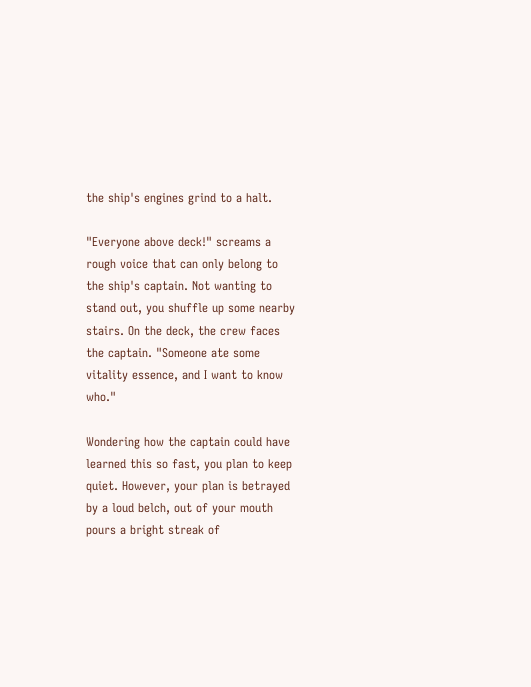the ship's engines grind to a halt.

"Everyone above deck!" screams a rough voice that can only belong to the ship's captain. Not wanting to stand out, you shuffle up some nearby stairs. On the deck, the crew faces the captain. "Someone ate some vitality essence, and I want to know who."

Wondering how the captain could have learned this so fast, you plan to keep quiet. However, your plan is betrayed by a loud belch, out of your mouth pours a bright streak of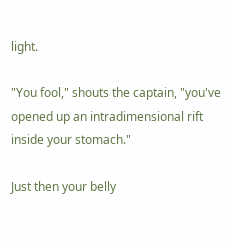light.

"You fool," shouts the captain, "you've opened up an intradimensional rift inside your stomach."

Just then your belly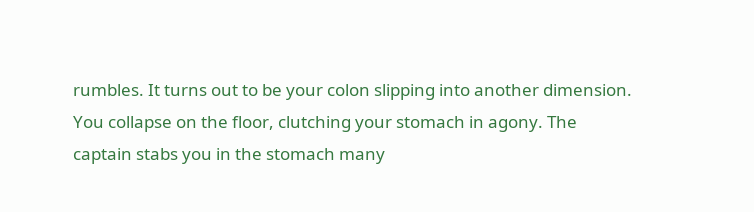rumbles. It turns out to be your colon slipping into another dimension. You collapse on the floor, clutching your stomach in agony. The captain stabs you in the stomach many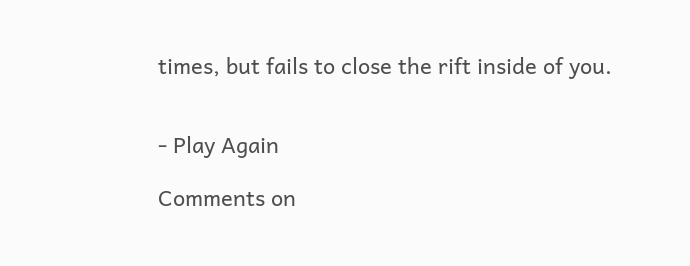times, but fails to close the rift inside of you.


- Play Again

Comments on